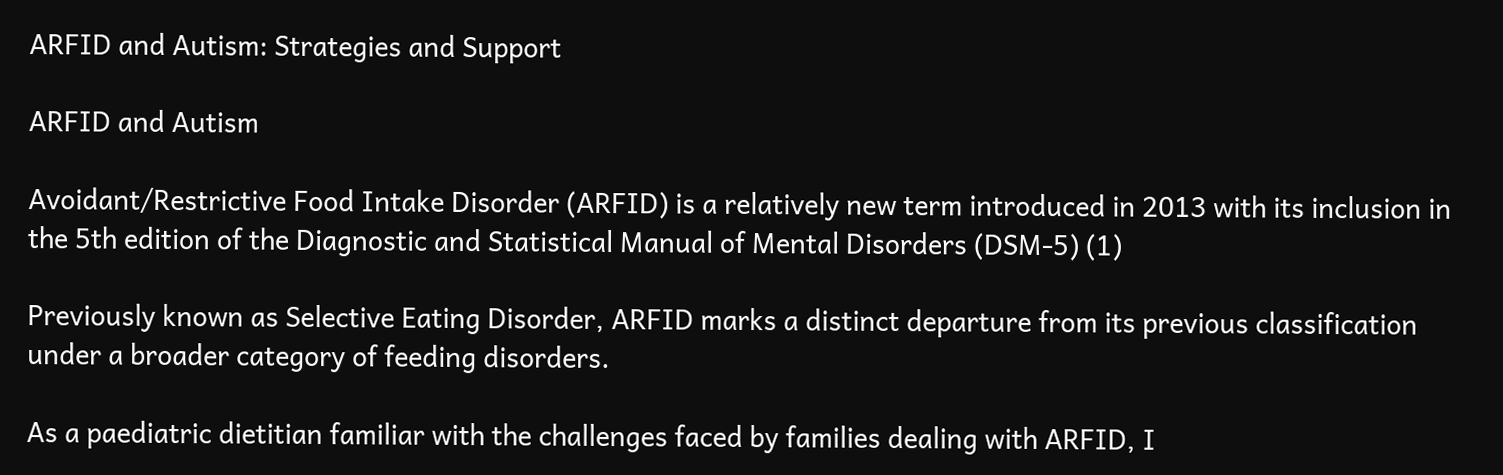ARFID and Autism: Strategies and Support

ARFID and Autism

Avoidant/Restrictive Food Intake Disorder (ARFID) is a relatively new term introduced in 2013 with its inclusion in the 5th edition of the Diagnostic and Statistical Manual of Mental Disorders (DSM-5) (1)

Previously known as Selective Eating Disorder, ARFID marks a distinct departure from its previous classification under a broader category of feeding disorders.

As a paediatric dietitian familiar with the challenges faced by families dealing with ARFID, I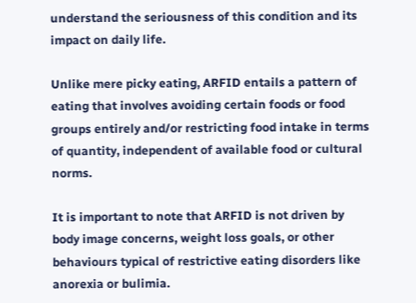understand the seriousness of this condition and its impact on daily life.

Unlike mere picky eating, ARFID entails a pattern of eating that involves avoiding certain foods or food groups entirely and/or restricting food intake in terms of quantity, independent of available food or cultural norms.

It is important to note that ARFID is not driven by body image concerns, weight loss goals, or other behaviours typical of restrictive eating disorders like anorexia or bulimia.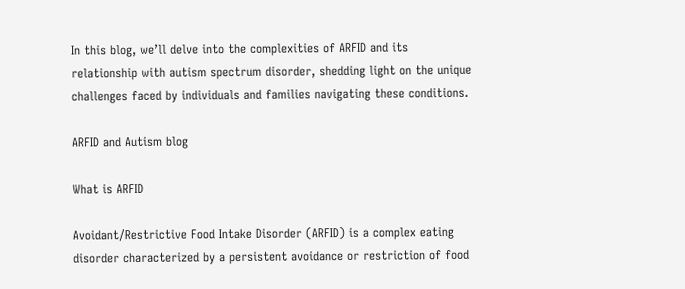In this blog, we’ll delve into the complexities of ARFID and its relationship with autism spectrum disorder, shedding light on the unique challenges faced by individuals and families navigating these conditions.

ARFID and Autism blog

What is ARFID

Avoidant/Restrictive Food Intake Disorder (ARFID) is a complex eating disorder characterized by a persistent avoidance or restriction of food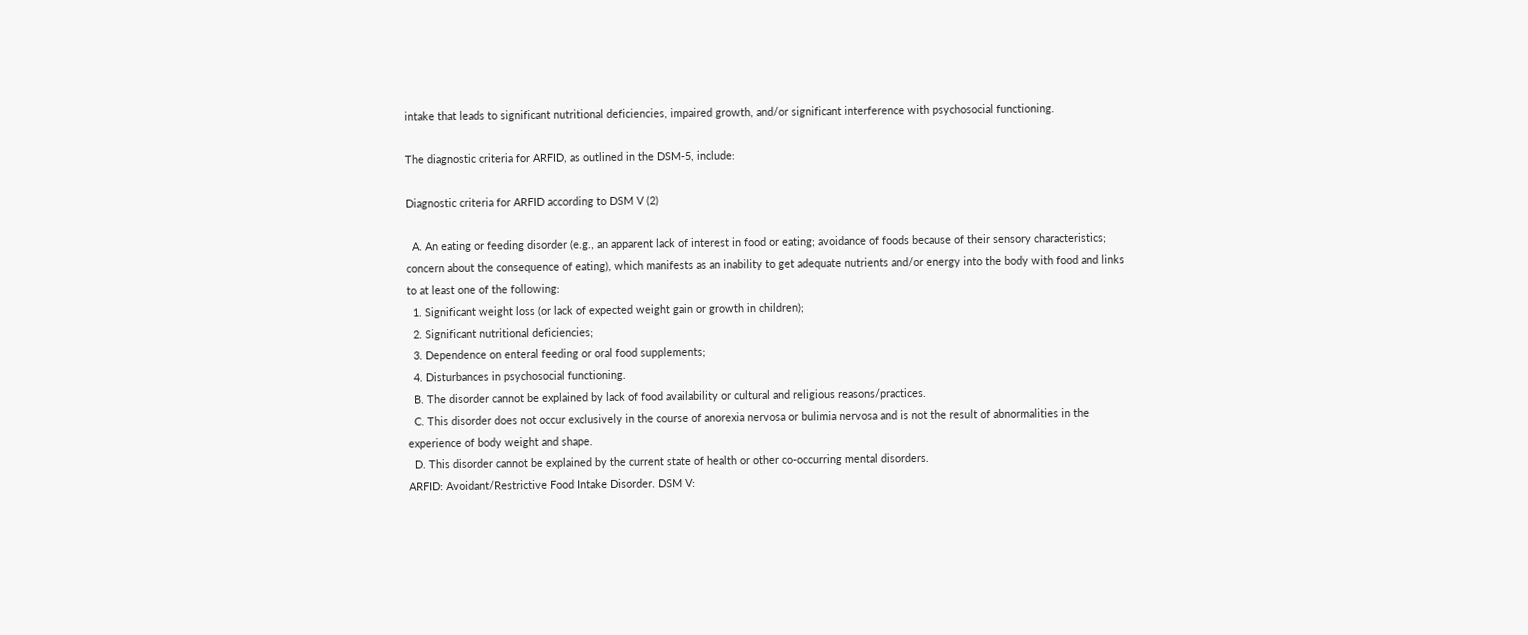intake that leads to significant nutritional deficiencies, impaired growth, and/or significant interference with psychosocial functioning.

The diagnostic criteria for ARFID, as outlined in the DSM-5, include:

Diagnostic criteria for ARFID according to DSM V (2)

  A. An eating or feeding disorder (e.g., an apparent lack of interest in food or eating; avoidance of foods because of their sensory characteristics; concern about the consequence of eating), which manifests as an inability to get adequate nutrients and/or energy into the body with food and links to at least one of the following:
  1. Significant weight loss (or lack of expected weight gain or growth in children);
  2. Significant nutritional deficiencies;
  3. Dependence on enteral feeding or oral food supplements;
  4. Disturbances in psychosocial functioning.
  B. The disorder cannot be explained by lack of food availability or cultural and religious reasons/practices.
  C. This disorder does not occur exclusively in the course of anorexia nervosa or bulimia nervosa and is not the result of abnormalities in the experience of body weight and shape.
  D. This disorder cannot be explained by the current state of health or other co-occurring mental disorders.
ARFID: Avoidant/Restrictive Food Intake Disorder. DSM V: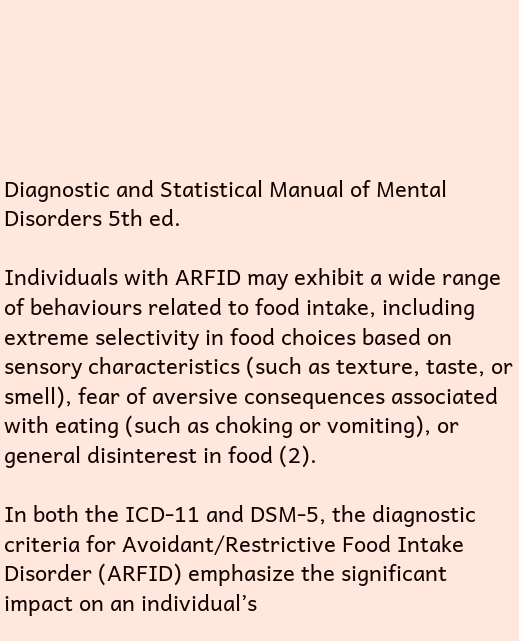Diagnostic and Statistical Manual of Mental Disorders 5th ed.

Individuals with ARFID may exhibit a wide range of behaviours related to food intake, including extreme selectivity in food choices based on sensory characteristics (such as texture, taste, or smell), fear of aversive consequences associated with eating (such as choking or vomiting), or general disinterest in food (2).

In both the ICD-11 and DSM-5, the diagnostic criteria for Avoidant/Restrictive Food Intake Disorder (ARFID) emphasize the significant impact on an individual’s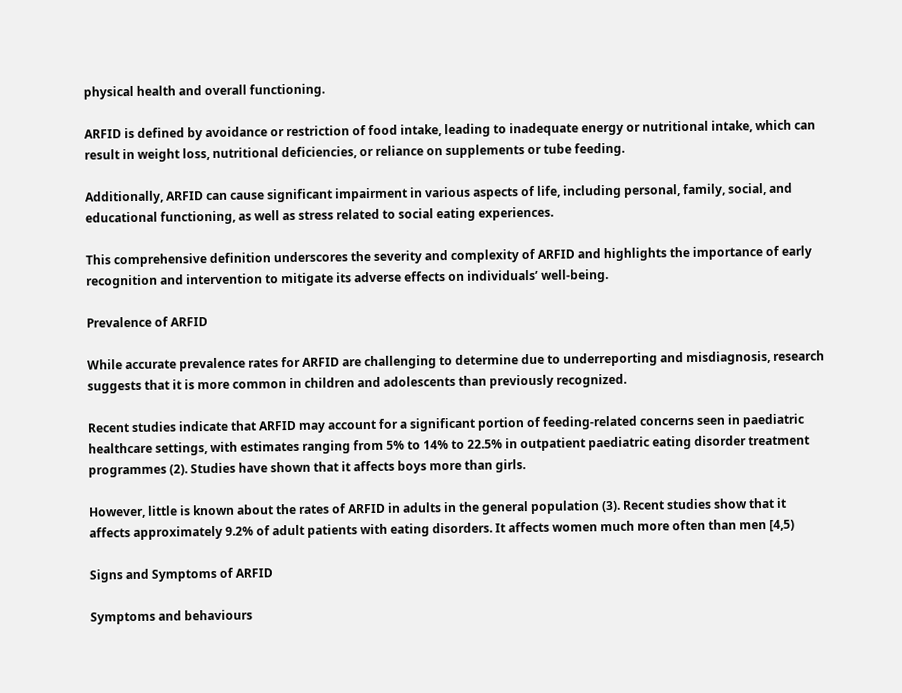physical health and overall functioning.

ARFID is defined by avoidance or restriction of food intake, leading to inadequate energy or nutritional intake, which can result in weight loss, nutritional deficiencies, or reliance on supplements or tube feeding.

Additionally, ARFID can cause significant impairment in various aspects of life, including personal, family, social, and educational functioning, as well as stress related to social eating experiences.

This comprehensive definition underscores the severity and complexity of ARFID and highlights the importance of early recognition and intervention to mitigate its adverse effects on individuals’ well-being.

Prevalence of ARFID

While accurate prevalence rates for ARFID are challenging to determine due to underreporting and misdiagnosis, research suggests that it is more common in children and adolescents than previously recognized.

Recent studies indicate that ARFID may account for a significant portion of feeding-related concerns seen in paediatric healthcare settings, with estimates ranging from 5% to 14% to 22.5% in outpatient paediatric eating disorder treatment programmes (2). Studies have shown that it affects boys more than girls.

However, little is known about the rates of ARFID in adults in the general population (3). Recent studies show that it affects approximately 9.2% of adult patients with eating disorders. It affects women much more often than men [4,5)

Signs and Symptoms of ARFID

Symptoms and behaviours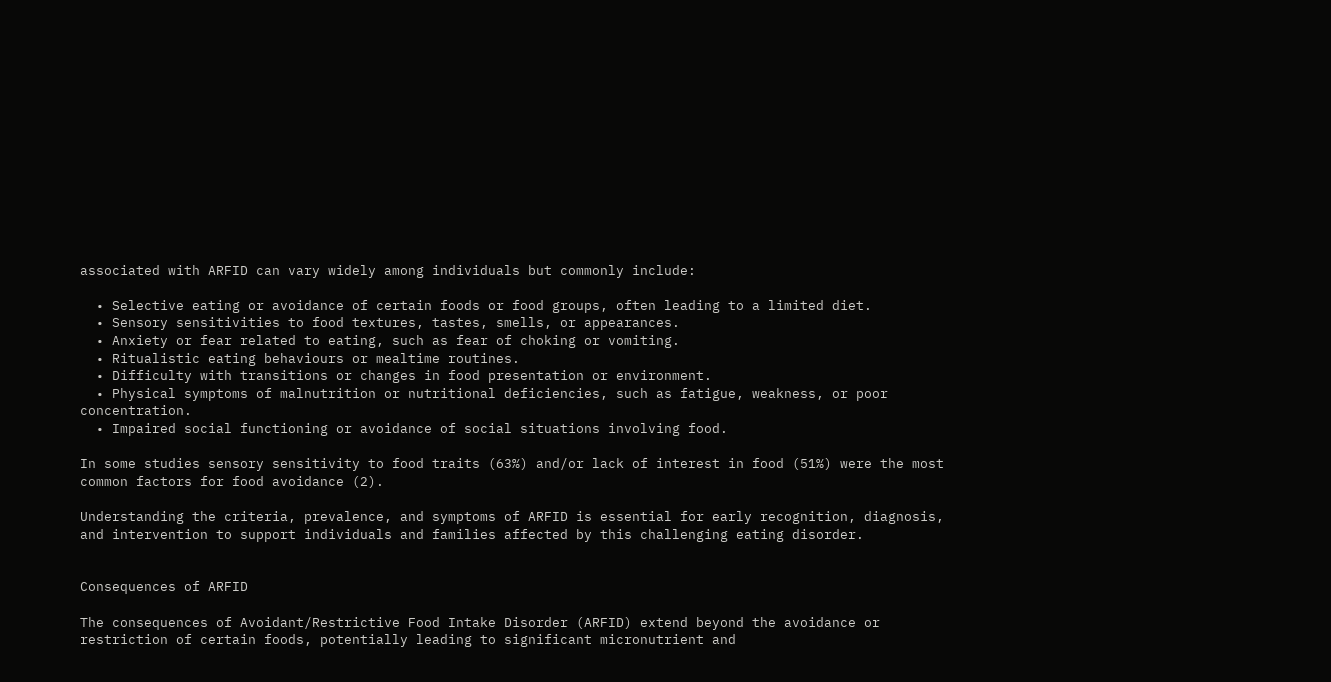associated with ARFID can vary widely among individuals but commonly include:

  • Selective eating or avoidance of certain foods or food groups, often leading to a limited diet.
  • Sensory sensitivities to food textures, tastes, smells, or appearances.
  • Anxiety or fear related to eating, such as fear of choking or vomiting.
  • Ritualistic eating behaviours or mealtime routines.
  • Difficulty with transitions or changes in food presentation or environment.
  • Physical symptoms of malnutrition or nutritional deficiencies, such as fatigue, weakness, or poor concentration.
  • Impaired social functioning or avoidance of social situations involving food.

In some studies sensory sensitivity to food traits (63%) and/or lack of interest in food (51%) were the most common factors for food avoidance (2).

Understanding the criteria, prevalence, and symptoms of ARFID is essential for early recognition, diagnosis, and intervention to support individuals and families affected by this challenging eating disorder.


Consequences of ARFID

The consequences of Avoidant/Restrictive Food Intake Disorder (ARFID) extend beyond the avoidance or restriction of certain foods, potentially leading to significant micronutrient and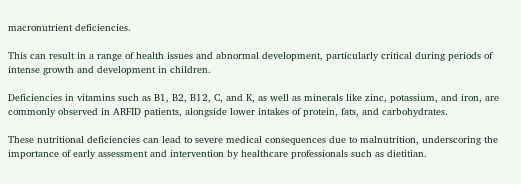macronutrient deficiencies.

This can result in a range of health issues and abnormal development, particularly critical during periods of intense growth and development in children.

Deficiencies in vitamins such as B1, B2, B12, C, and K, as well as minerals like zinc, potassium, and iron, are commonly observed in ARFID patients, alongside lower intakes of protein, fats, and carbohydrates.

These nutritional deficiencies can lead to severe medical consequences due to malnutrition, underscoring the importance of early assessment and intervention by healthcare professionals such as dietitian.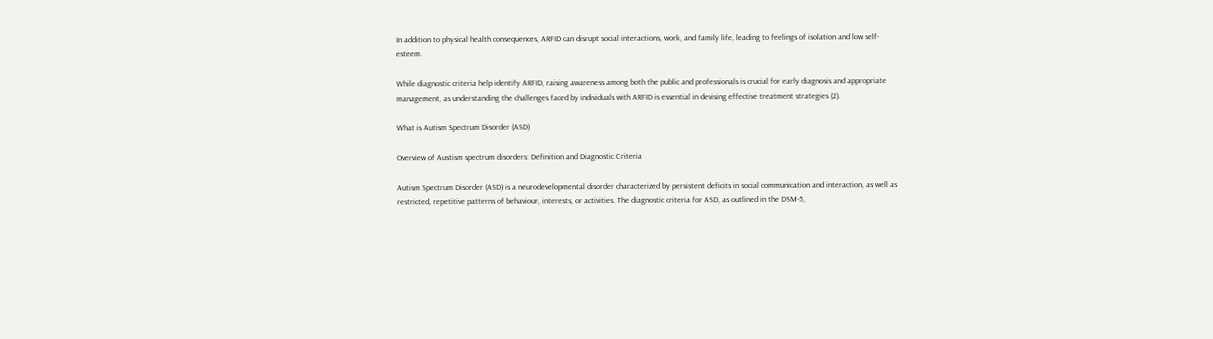In addition to physical health consequences, ARFID can disrupt social interactions, work, and family life, leading to feelings of isolation and low self-esteem.

While diagnostic criteria help identify ARFID, raising awareness among both the public and professionals is crucial for early diagnosis and appropriate management, as understanding the challenges faced by individuals with ARFID is essential in devising effective treatment strategies (2).

What is Autism Spectrum Disorder (ASD)

Overview of Austism spectrum disorders: Definition and Diagnostic Criteria

Autism Spectrum Disorder (ASD) is a neurodevelopmental disorder characterized by persistent deficits in social communication and interaction, as well as restricted, repetitive patterns of behaviour, interests, or activities. The diagnostic criteria for ASD, as outlined in the DSM-5,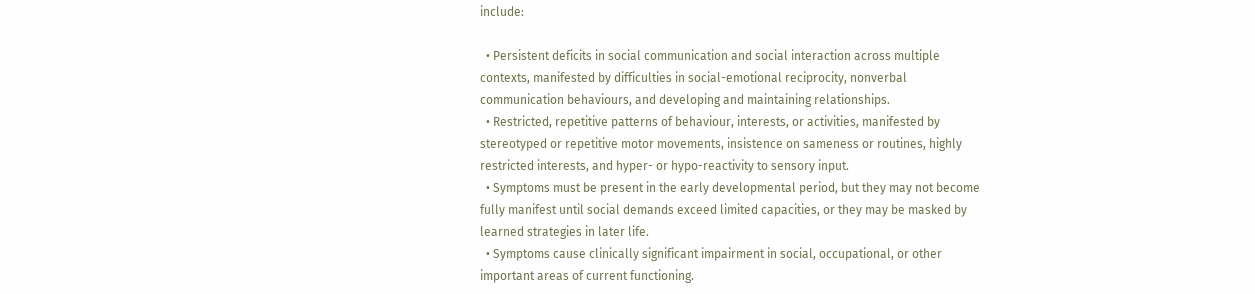include:

  • Persistent deficits in social communication and social interaction across multiple contexts, manifested by difficulties in social-emotional reciprocity, nonverbal communication behaviours, and developing and maintaining relationships.
  • Restricted, repetitive patterns of behaviour, interests, or activities, manifested by stereotyped or repetitive motor movements, insistence on sameness or routines, highly restricted interests, and hyper- or hypo-reactivity to sensory input.
  • Symptoms must be present in the early developmental period, but they may not become fully manifest until social demands exceed limited capacities, or they may be masked by learned strategies in later life.
  • Symptoms cause clinically significant impairment in social, occupational, or other important areas of current functioning.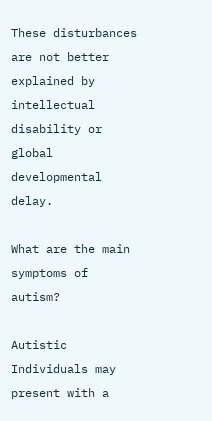These disturbances are not better explained by intellectual disability or global developmental delay.

What are the main symptoms of autism?

Autistic Individuals may present with a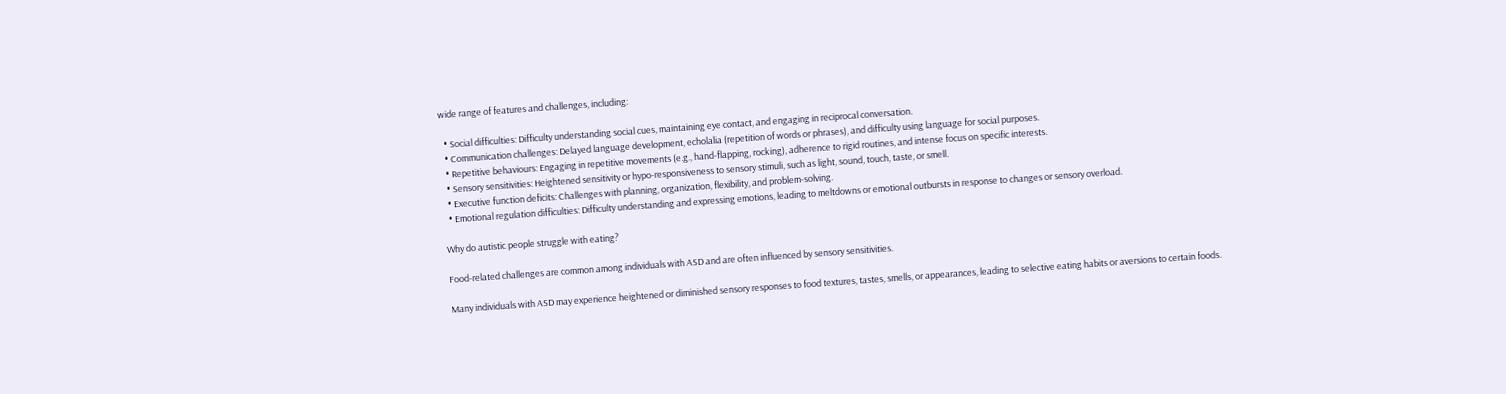wide range of features and challenges, including:

  • Social difficulties: Difficulty understanding social cues, maintaining eye contact, and engaging in reciprocal conversation.
  • Communication challenges: Delayed language development, echolalia (repetition of words or phrases), and difficulty using language for social purposes.
  • Repetitive behaviours: Engaging in repetitive movements (e.g., hand-flapping, rocking), adherence to rigid routines, and intense focus on specific interests.
  • Sensory sensitivities: Heightened sensitivity or hypo-responsiveness to sensory stimuli, such as light, sound, touch, taste, or smell.
  • Executive function deficits: Challenges with planning, organization, flexibility, and problem-solving.
  • Emotional regulation difficulties: Difficulty understanding and expressing emotions, leading to meltdowns or emotional outbursts in response to changes or sensory overload.

Why do autistic people struggle with eating?

Food-related challenges are common among individuals with ASD and are often influenced by sensory sensitivities.

Many individuals with ASD may experience heightened or diminished sensory responses to food textures, tastes, smells, or appearances, leading to selective eating habits or aversions to certain foods.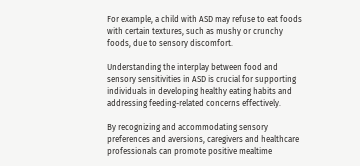For example, a child with ASD may refuse to eat foods with certain textures, such as mushy or crunchy foods, due to sensory discomfort.

Understanding the interplay between food and sensory sensitivities in ASD is crucial for supporting individuals in developing healthy eating habits and addressing feeding-related concerns effectively.

By recognizing and accommodating sensory preferences and aversions, caregivers and healthcare professionals can promote positive mealtime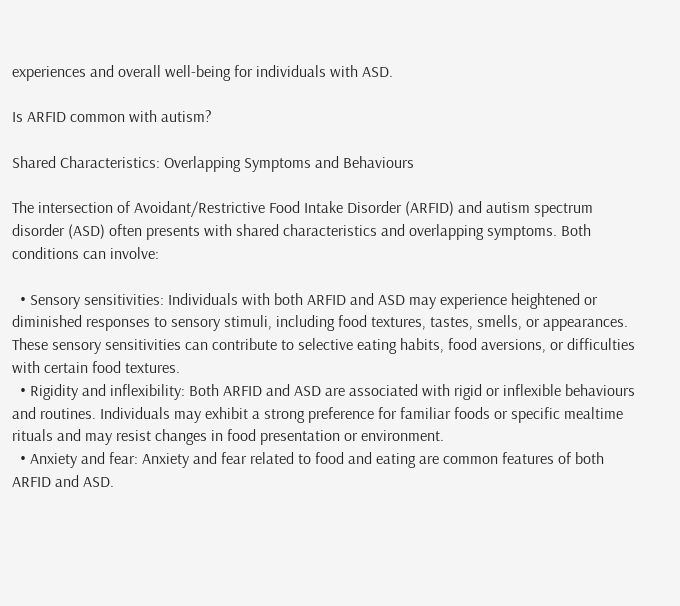experiences and overall well-being for individuals with ASD.

Is ARFID common with autism?

Shared Characteristics: Overlapping Symptoms and Behaviours

The intersection of Avoidant/Restrictive Food Intake Disorder (ARFID) and autism spectrum disorder (ASD) often presents with shared characteristics and overlapping symptoms. Both conditions can involve:

  • Sensory sensitivities: Individuals with both ARFID and ASD may experience heightened or diminished responses to sensory stimuli, including food textures, tastes, smells, or appearances. These sensory sensitivities can contribute to selective eating habits, food aversions, or difficulties with certain food textures.
  • Rigidity and inflexibility: Both ARFID and ASD are associated with rigid or inflexible behaviours and routines. Individuals may exhibit a strong preference for familiar foods or specific mealtime rituals and may resist changes in food presentation or environment.
  • Anxiety and fear: Anxiety and fear related to food and eating are common features of both ARFID and ASD.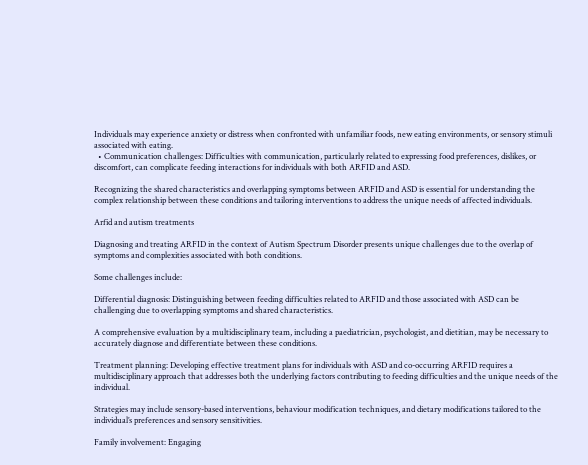Individuals may experience anxiety or distress when confronted with unfamiliar foods, new eating environments, or sensory stimuli associated with eating.
  • Communication challenges: Difficulties with communication, particularly related to expressing food preferences, dislikes, or discomfort, can complicate feeding interactions for individuals with both ARFID and ASD.

Recognizing the shared characteristics and overlapping symptoms between ARFID and ASD is essential for understanding the complex relationship between these conditions and tailoring interventions to address the unique needs of affected individuals.

Arfid and autism treatments

Diagnosing and treating ARFID in the context of Autism Spectrum Disorder presents unique challenges due to the overlap of symptoms and complexities associated with both conditions.

Some challenges include:

Differential diagnosis: Distinguishing between feeding difficulties related to ARFID and those associated with ASD can be challenging due to overlapping symptoms and shared characteristics.

A comprehensive evaluation by a multidisciplinary team, including a paediatrician, psychologist, and dietitian, may be necessary to accurately diagnose and differentiate between these conditions.

Treatment planning: Developing effective treatment plans for individuals with ASD and co-occurring ARFID requires a multidisciplinary approach that addresses both the underlying factors contributing to feeding difficulties and the unique needs of the individual.

Strategies may include sensory-based interventions, behaviour modification techniques, and dietary modifications tailored to the individual’s preferences and sensory sensitivities.

Family involvement: Engaging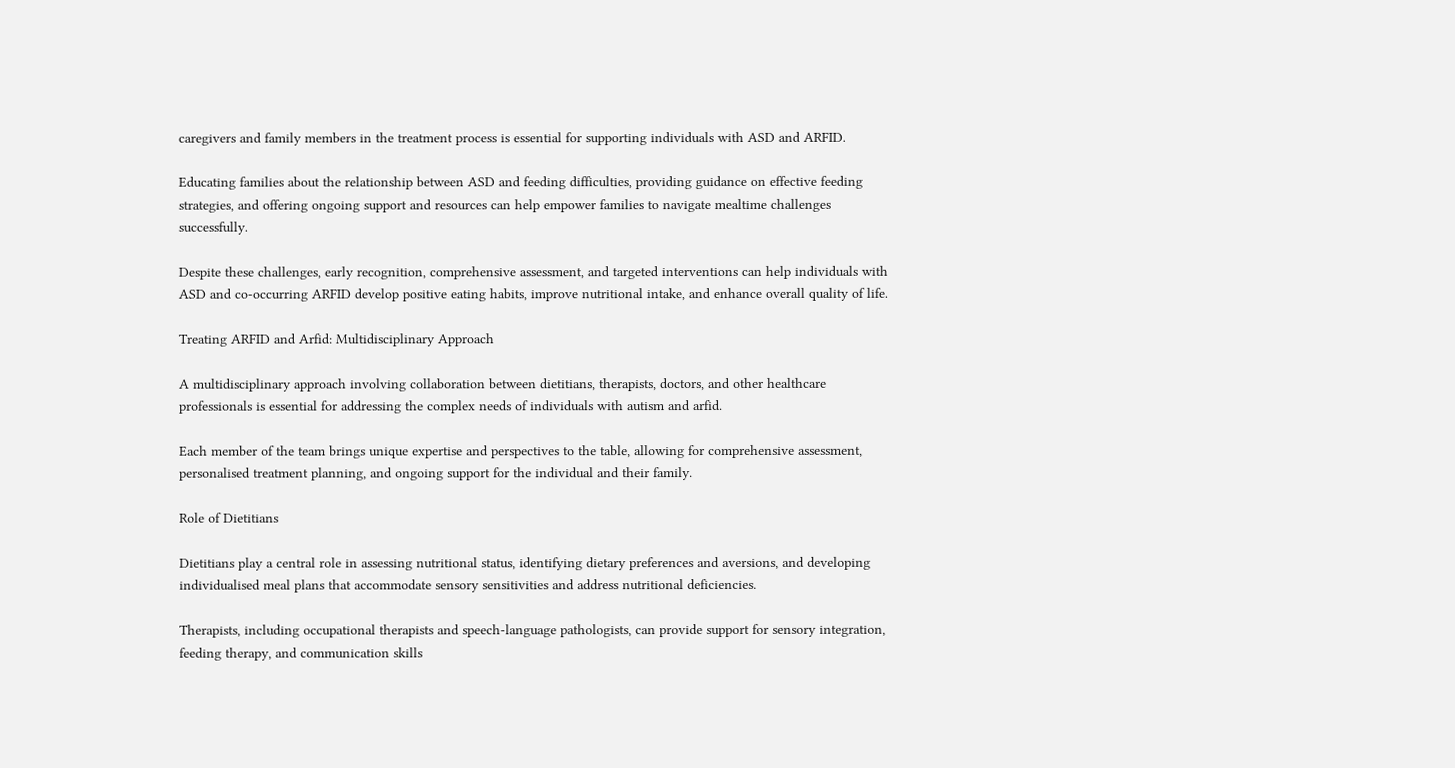caregivers and family members in the treatment process is essential for supporting individuals with ASD and ARFID.

Educating families about the relationship between ASD and feeding difficulties, providing guidance on effective feeding strategies, and offering ongoing support and resources can help empower families to navigate mealtime challenges successfully.

Despite these challenges, early recognition, comprehensive assessment, and targeted interventions can help individuals with ASD and co-occurring ARFID develop positive eating habits, improve nutritional intake, and enhance overall quality of life.

Treating ARFID and Arfid: Multidisciplinary Approach

A multidisciplinary approach involving collaboration between dietitians, therapists, doctors, and other healthcare professionals is essential for addressing the complex needs of individuals with autism and arfid.

Each member of the team brings unique expertise and perspectives to the table, allowing for comprehensive assessment, personalised treatment planning, and ongoing support for the individual and their family.

Role of Dietitians

Dietitians play a central role in assessing nutritional status, identifying dietary preferences and aversions, and developing individualised meal plans that accommodate sensory sensitivities and address nutritional deficiencies.

Therapists, including occupational therapists and speech-language pathologists, can provide support for sensory integration, feeding therapy, and communication skills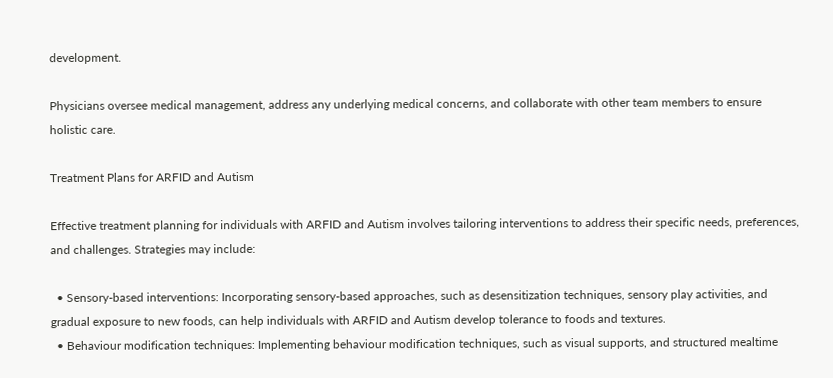development.

Physicians oversee medical management, address any underlying medical concerns, and collaborate with other team members to ensure holistic care.

Treatment Plans for ARFID and Autism

Effective treatment planning for individuals with ARFID and Autism involves tailoring interventions to address their specific needs, preferences, and challenges. Strategies may include:

  • Sensory-based interventions: Incorporating sensory-based approaches, such as desensitization techniques, sensory play activities, and gradual exposure to new foods, can help individuals with ARFID and Autism develop tolerance to foods and textures.
  • Behaviour modification techniques: Implementing behaviour modification techniques, such as visual supports, and structured mealtime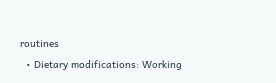routines
  • Dietary modifications: Working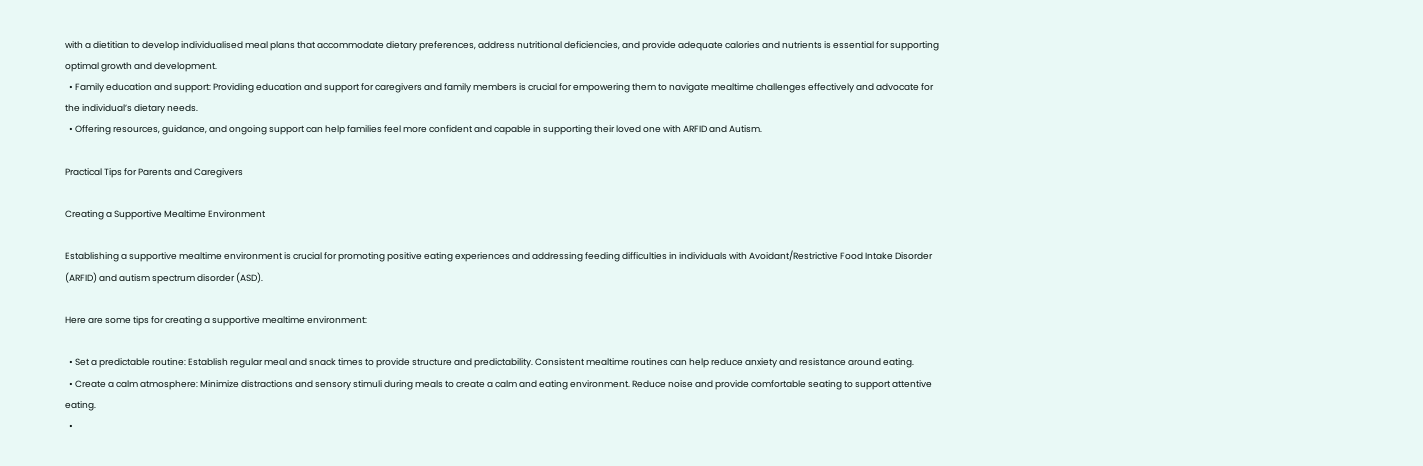with a dietitian to develop individualised meal plans that accommodate dietary preferences, address nutritional deficiencies, and provide adequate calories and nutrients is essential for supporting optimal growth and development.
  • Family education and support: Providing education and support for caregivers and family members is crucial for empowering them to navigate mealtime challenges effectively and advocate for the individual’s dietary needs.
  • Offering resources, guidance, and ongoing support can help families feel more confident and capable in supporting their loved one with ARFID and Autism.

Practical Tips for Parents and Caregivers

Creating a Supportive Mealtime Environment

Establishing a supportive mealtime environment is crucial for promoting positive eating experiences and addressing feeding difficulties in individuals with Avoidant/Restrictive Food Intake Disorder (ARFID) and autism spectrum disorder (ASD).

Here are some tips for creating a supportive mealtime environment:

  • Set a predictable routine: Establish regular meal and snack times to provide structure and predictability. Consistent mealtime routines can help reduce anxiety and resistance around eating.
  • Create a calm atmosphere: Minimize distractions and sensory stimuli during meals to create a calm and eating environment. Reduce noise and provide comfortable seating to support attentive eating.
  •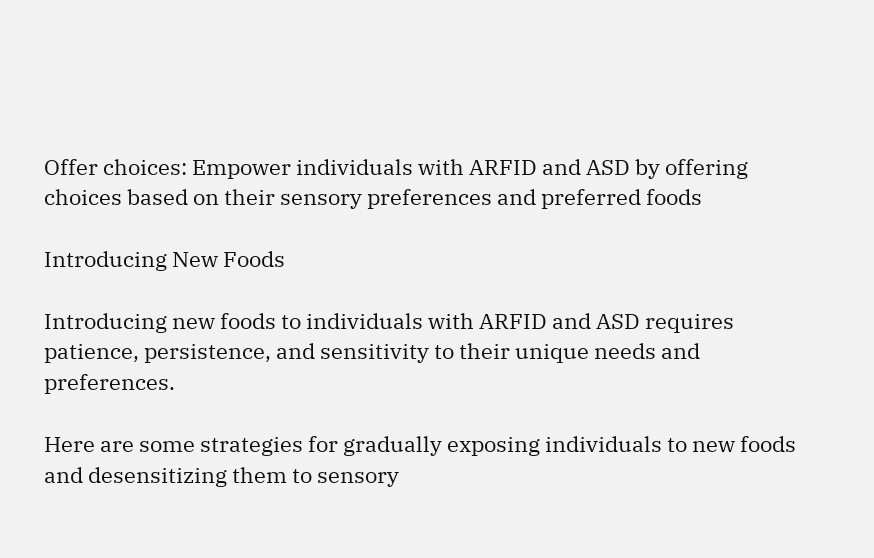Offer choices: Empower individuals with ARFID and ASD by offering choices based on their sensory preferences and preferred foods

Introducing New Foods

Introducing new foods to individuals with ARFID and ASD requires patience, persistence, and sensitivity to their unique needs and preferences.

Here are some strategies for gradually exposing individuals to new foods and desensitizing them to sensory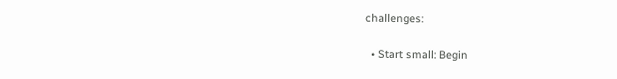challenges:

  • Start small: Begin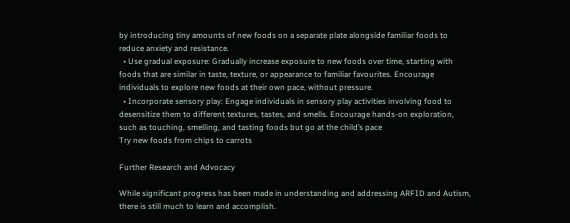by introducing tiny amounts of new foods on a separate plate alongside familiar foods to reduce anxiety and resistance.
  • Use gradual exposure: Gradually increase exposure to new foods over time, starting with foods that are similar in taste, texture, or appearance to familiar favourites. Encourage individuals to explore new foods at their own pace, without pressure.
  • Incorporate sensory play: Engage individuals in sensory play activities involving food to desensitize them to different textures, tastes, and smells. Encourage hands-on exploration, such as touching, smelling, and tasting foods but go at the child’s pace
Try new foods from chips to carrots

Further Research and Advocacy

While significant progress has been made in understanding and addressing ARFID and Autism, there is still much to learn and accomplish.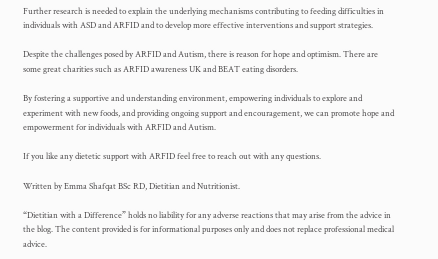Further research is needed to explain the underlying mechanisms contributing to feeding difficulties in individuals with ASD and ARFID and to develop more effective interventions and support strategies.

Despite the challenges posed by ARFID and Autism, there is reason for hope and optimism. There are some great charities such as ARFID awareness UK and BEAT eating disorders.

By fostering a supportive and understanding environment, empowering individuals to explore and experiment with new foods, and providing ongoing support and encouragement, we can promote hope and empowerment for individuals with ARFID and Autism.

If you like any dietetic support with ARFID feel free to reach out with any questions.

Written by Emma Shafqat BSc RD, Dietitian and Nutritionist.

“Dietitian with a Difference” holds no liability for any adverse reactions that may arise from the advice in the blog. The content provided is for informational purposes only and does not replace professional medical advice.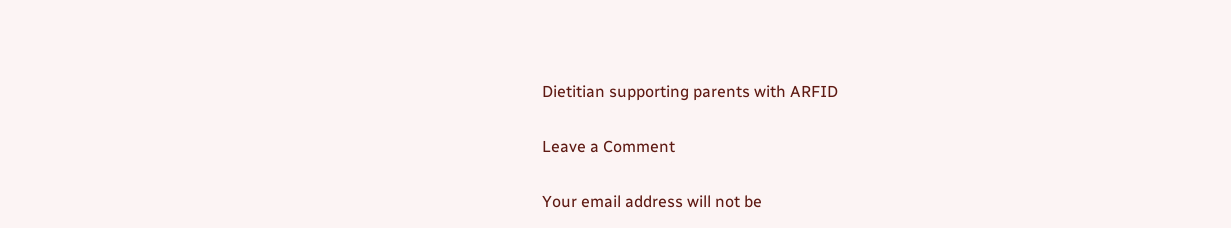Dietitian supporting parents with ARFID

Leave a Comment

Your email address will not be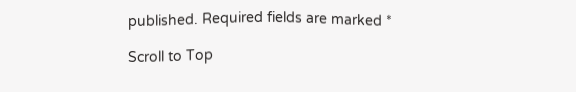published. Required fields are marked *

Scroll to Top